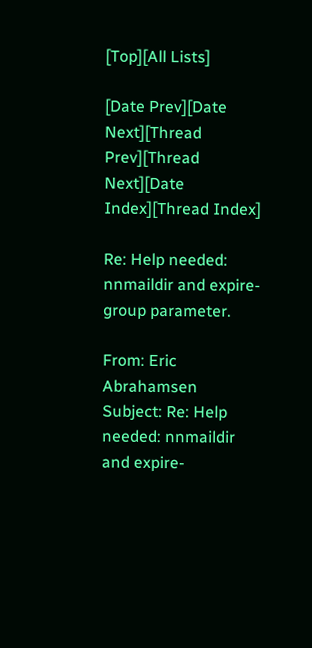[Top][All Lists]

[Date Prev][Date Next][Thread Prev][Thread Next][Date Index][Thread Index]

Re: Help needed: nnmaildir and expire-group parameter.

From: Eric Abrahamsen
Subject: Re: Help needed: nnmaildir and expire-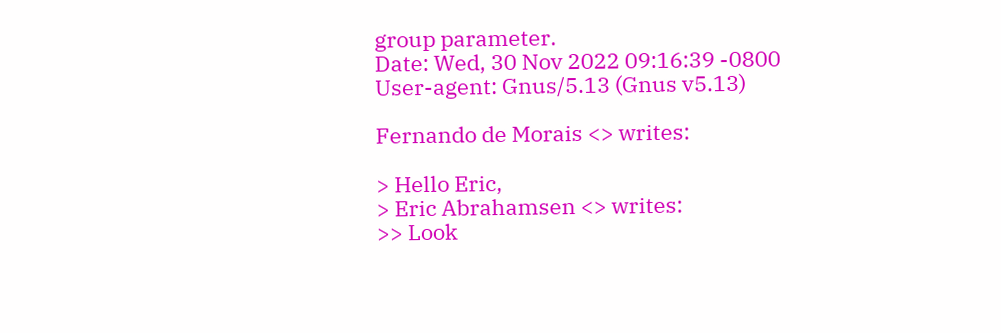group parameter.
Date: Wed, 30 Nov 2022 09:16:39 -0800
User-agent: Gnus/5.13 (Gnus v5.13)

Fernando de Morais <> writes:

> Hello Eric,
> Eric Abrahamsen <> writes:
>> Look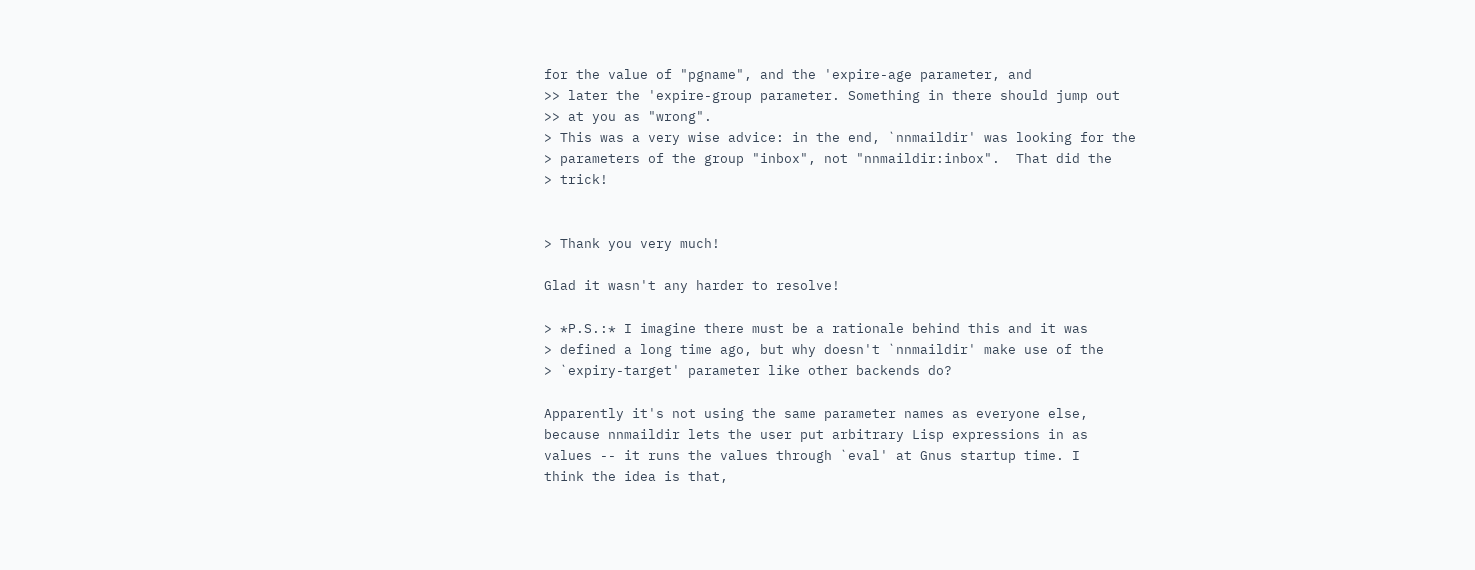for the value of "pgname", and the 'expire-age parameter, and
>> later the 'expire-group parameter. Something in there should jump out
>> at you as "wrong".
> This was a very wise advice: in the end, `nnmaildir' was looking for the
> parameters of the group "inbox", not "nnmaildir:inbox".  That did the
> trick!


> Thank you very much!

Glad it wasn't any harder to resolve!

> *P.S.:* I imagine there must be a rationale behind this and it was
> defined a long time ago, but why doesn't `nnmaildir' make use of the
> `expiry-target' parameter like other backends do?

Apparently it's not using the same parameter names as everyone else,
because nnmaildir lets the user put arbitrary Lisp expressions in as
values -- it runs the values through `eval' at Gnus startup time. I
think the idea is that,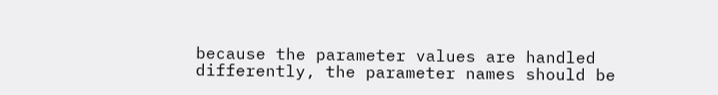because the parameter values are handled
differently, the parameter names should be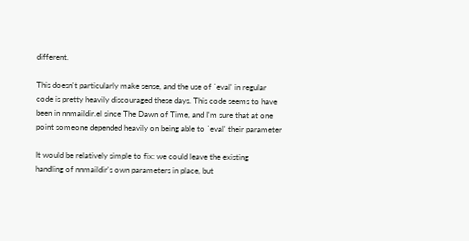different.

This doesn't particularly make sense, and the use of `eval' in regular
code is pretty heavily discouraged these days. This code seems to have
been in nnmaildir.el since The Dawn of Time, and I'm sure that at one
point someone depended heavily on being able to `eval' their parameter

It would be relatively simple to fix: we could leave the existing
handling of nnmaildir's own parameters in place, but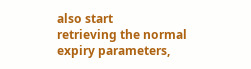also start
retrieving the normal expiry parameters,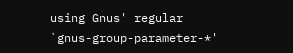using Gnus' regular
`gnus-group-parameter-*'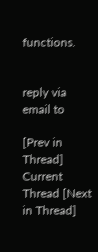functions.


reply via email to

[Prev in Thread] Current Thread [Next in Thread]